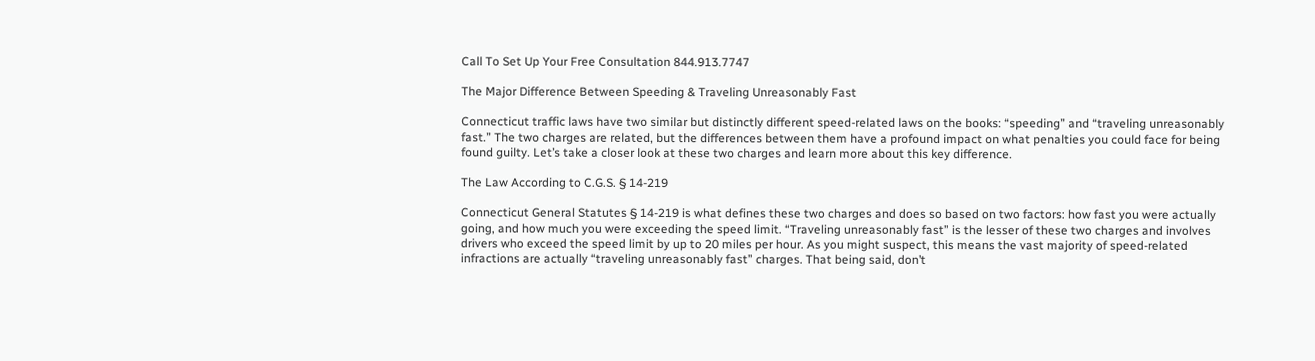Call To Set Up Your Free Consultation 844.913.7747

The Major Difference Between Speeding & Traveling Unreasonably Fast

Connecticut traffic laws have two similar but distinctly different speed-related laws on the books: “speeding” and “traveling unreasonably fast.” The two charges are related, but the differences between them have a profound impact on what penalties you could face for being found guilty. Let’s take a closer look at these two charges and learn more about this key difference.

The Law According to C.G.S. § 14-219

Connecticut General Statutes § 14-219 is what defines these two charges and does so based on two factors: how fast you were actually going, and how much you were exceeding the speed limit. “Traveling unreasonably fast” is the lesser of these two charges and involves drivers who exceed the speed limit by up to 20 miles per hour. As you might suspect, this means the vast majority of speed-related infractions are actually “traveling unreasonably fast” charges. That being said, don’t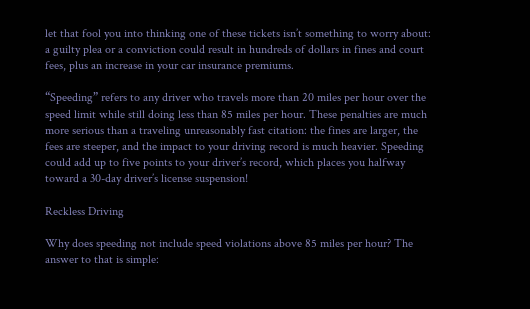let that fool you into thinking one of these tickets isn’t something to worry about: a guilty plea or a conviction could result in hundreds of dollars in fines and court fees, plus an increase in your car insurance premiums.

“Speeding” refers to any driver who travels more than 20 miles per hour over the speed limit while still doing less than 85 miles per hour. These penalties are much more serious than a traveling unreasonably fast citation: the fines are larger, the fees are steeper, and the impact to your driving record is much heavier. Speeding could add up to five points to your driver’s record, which places you halfway toward a 30-day driver’s license suspension!

Reckless Driving

Why does speeding not include speed violations above 85 miles per hour? The answer to that is simple: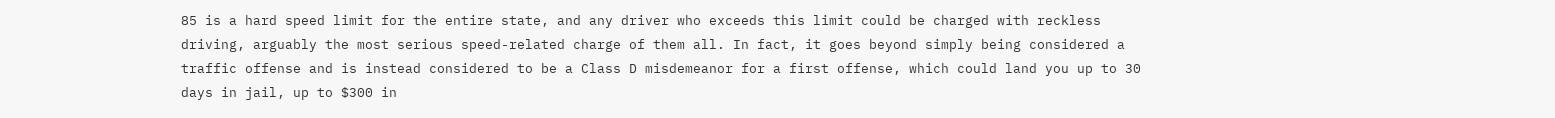85 is a hard speed limit for the entire state, and any driver who exceeds this limit could be charged with reckless driving, arguably the most serious speed-related charge of them all. In fact, it goes beyond simply being considered a traffic offense and is instead considered to be a Class D misdemeanor for a first offense, which could land you up to 30 days in jail, up to $300 in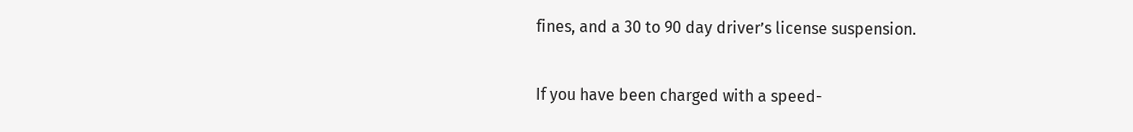fines, and a 30 to 90 day driver’s license suspension.

If you have been charged with a speed-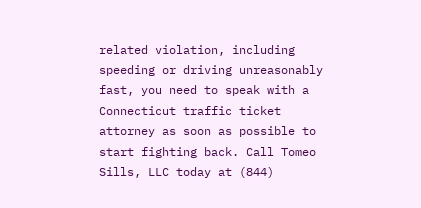related violation, including speeding or driving unreasonably fast, you need to speak with a Connecticut traffic ticket attorney as soon as possible to start fighting back. Call Tomeo Sills, LLC today at (844)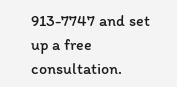913-7747 and set up a free consultation.